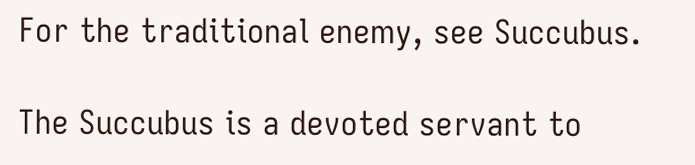For the traditional enemy, see Succubus.

The Succubus is a devoted servant to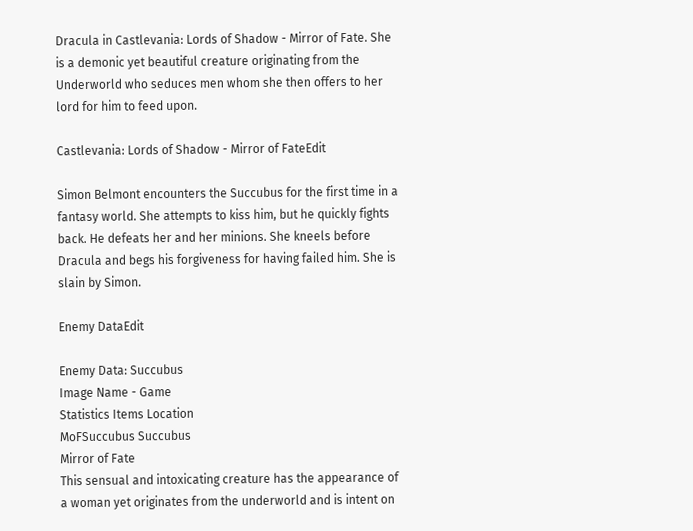Dracula in Castlevania: Lords of Shadow - Mirror of Fate. She is a demonic yet beautiful creature originating from the Underworld who seduces men whom she then offers to her lord for him to feed upon.

Castlevania: Lords of Shadow - Mirror of FateEdit

Simon Belmont encounters the Succubus for the first time in a fantasy world. She attempts to kiss him, but he quickly fights back. He defeats her and her minions. She kneels before Dracula and begs his forgiveness for having failed him. She is slain by Simon.

Enemy DataEdit

Enemy Data: Succubus
Image Name - Game
Statistics Items Location
MoFSuccubus Succubus
Mirror of Fate
This sensual and intoxicating creature has the appearance of a woman yet originates from the underworld and is intent on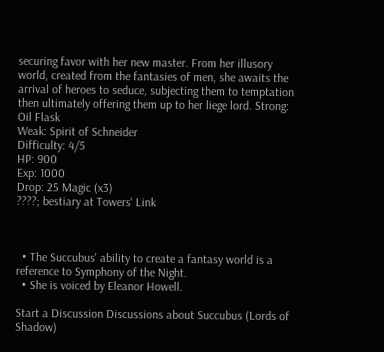securing favor with her new master. From her illusory world, created from the fantasies of men, she awaits the arrival of heroes to seduce, subjecting them to temptation then ultimately offering them up to her liege lord. Strong: Oil Flask
Weak: Spirit of Schneider
Difficulty: 4/5
HP: 900
Exp: 1000
Drop: 25 Magic (x3)
????; bestiary at Towers' Link



  • The Succubus' ability to create a fantasy world is a reference to Symphony of the Night.
  • She is voiced by Eleanor Howell.

Start a Discussion Discussions about Succubus (Lords of Shadow)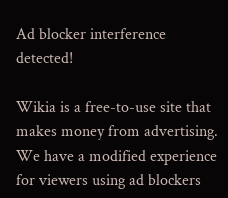Ad blocker interference detected!

Wikia is a free-to-use site that makes money from advertising. We have a modified experience for viewers using ad blockers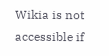Wikia is not accessible if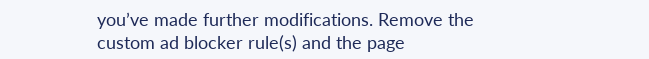you’ve made further modifications. Remove the custom ad blocker rule(s) and the page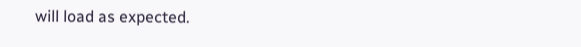will load as expected.